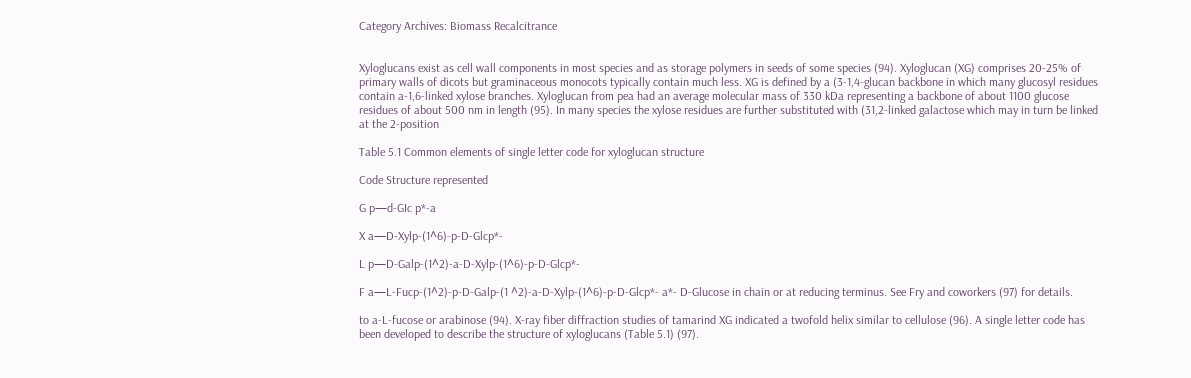Category Archives: Biomass Recalcitrance


Xyloglucans exist as cell wall components in most species and as storage polymers in seeds of some species (94). Xyloglucan (XG) comprises 20-25% of primary walls of dicots but graminaceous monocots typically contain much less. XG is defined by a (3-1,4-glucan backbone in which many glucosyl residues contain a-1,6-linked xylose branches. Xyloglucan from pea had an average molecular mass of 330 kDa representing a backbone of about 1100 glucose residues of about 500 nm in length (95). In many species the xylose residues are further substituted with (31,2-linked galactose which may in turn be linked at the 2-position

Table 5.1 Common elements of single letter code for xyloglucan structure

Code Structure represented

G p—d-GIc p*-a

X a—D-Xylp-(1^6)-p-D-Glcp*-

L p—D-Galp-(1^2)-a-D-Xylp-(1^6)-p-D-Glcp*-

F a—L-Fucp-(1^2)-p-D-Galp-(1 ^2)-a-D-Xylp-(1^6)-p-D-Glcp*- a*- D-Glucose in chain or at reducing terminus. See Fry and coworkers (97) for details.

to a-L-fucose or arabinose (94). X-ray fiber diffraction studies of tamarind XG indicated a twofold helix similar to cellulose (96). A single letter code has been developed to describe the structure of xyloglucans (Table 5.1) (97).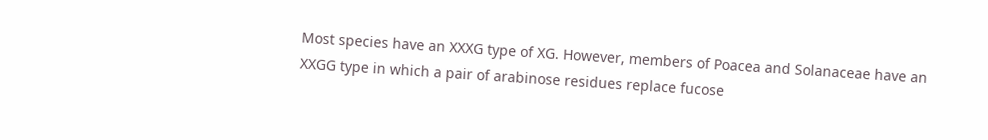Most species have an XXXG type of XG. However, members of Poacea and Solanaceae have an XXGG type in which a pair of arabinose residues replace fucose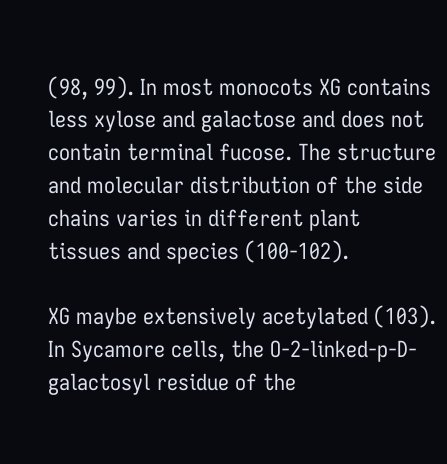(98, 99). In most monocots XG contains less xylose and galactose and does not contain terminal fucose. The structure and molecular distribution of the side chains varies in different plant tissues and species (100-102).

XG maybe extensively acetylated (103). In Sycamore cells, the O-2-linked-p-D-galactosyl residue of the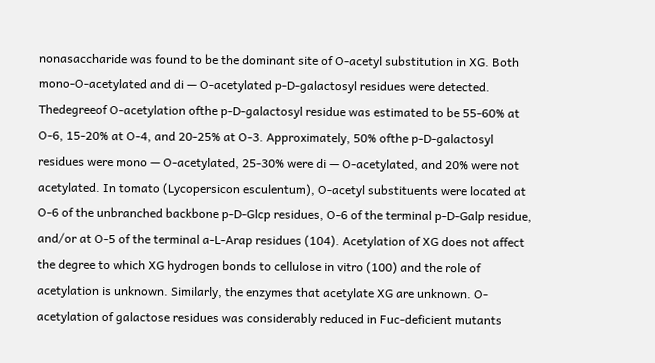nonasaccharide was found to be the dominant site of O-acetyl substitution in XG. Both mono-O-acetylated and di — O-acetylated p-D-galactosyl residues were detected. Thedegreeof O-acetylation ofthe p-D-galactosyl residue was estimated to be 55-60% at O-6, 15-20% at O-4, and 20-25% at O-3. Approximately, 50% ofthe p-D-galactosyl residues were mono — O-acetylated, 25-30% were di — O-acetylated, and 20% were not acetylated. In tomato (Lycopersicon esculentum), O-acetyl substituents were located at O-6 of the unbranched backbone p-D-Glcp residues, O-6 of the terminal p-D-Galp residue, and/or at O-5 of the terminal a-L-Arap residues (104). Acetylation of XG does not affect the degree to which XG hydrogen bonds to cellulose in vitro (100) and the role of acetylation is unknown. Similarly, the enzymes that acetylate XG are unknown. O-acetylation of galactose residues was considerably reduced in Fuc-deficient mutants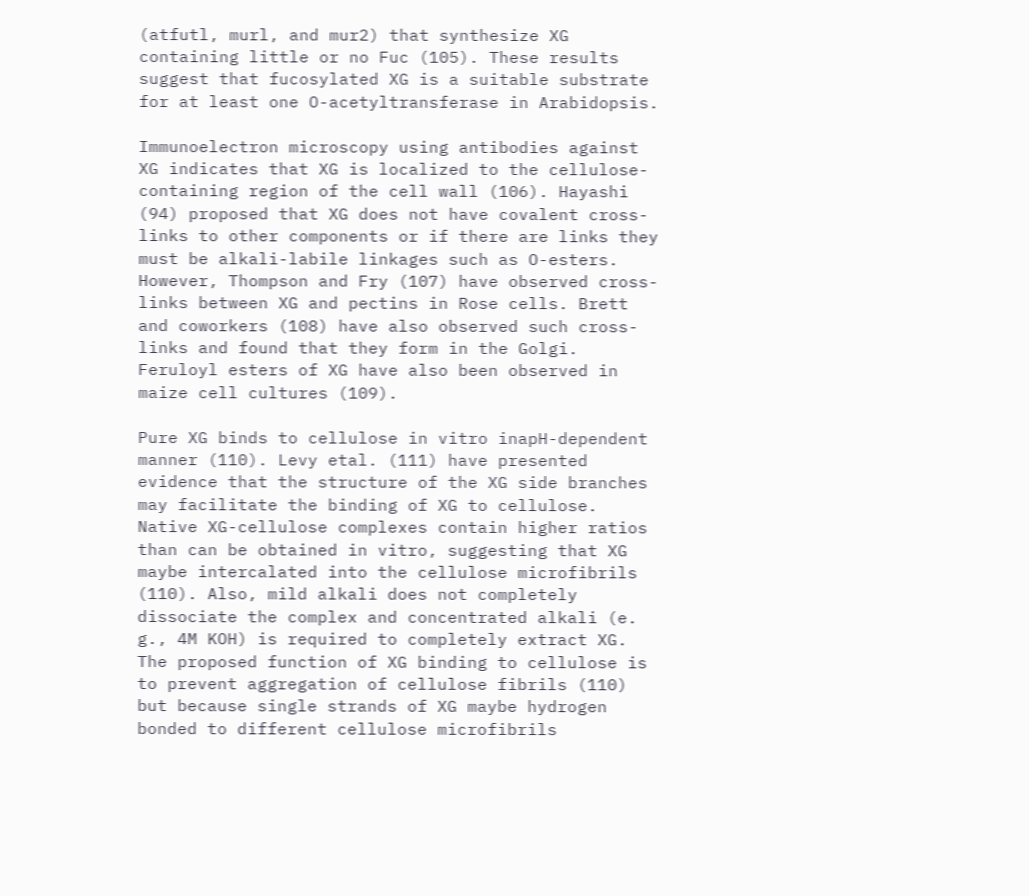(atfutl, murl, and mur2) that synthesize XG containing little or no Fuc (105). These results suggest that fucosylated XG is a suitable substrate for at least one O-acetyltransferase in Arabidopsis.

Immunoelectron microscopy using antibodies against XG indicates that XG is localized to the cellulose-containing region of the cell wall (106). Hayashi (94) proposed that XG does not have covalent cross-links to other components or if there are links they must be alkali-labile linkages such as O-esters. However, Thompson and Fry (107) have observed cross-links between XG and pectins in Rose cells. Brett and coworkers (108) have also observed such cross-links and found that they form in the Golgi. Feruloyl esters of XG have also been observed in maize cell cultures (109).

Pure XG binds to cellulose in vitro inapH-dependent manner (110). Levy etal. (111) have presented evidence that the structure of the XG side branches may facilitate the binding of XG to cellulose. Native XG-cellulose complexes contain higher ratios than can be obtained in vitro, suggesting that XG maybe intercalated into the cellulose microfibrils (110). Also, mild alkali does not completely dissociate the complex and concentrated alkali (e. g., 4M KOH) is required to completely extract XG. The proposed function of XG binding to cellulose is to prevent aggregation of cellulose fibrils (110) but because single strands of XG maybe hydrogen bonded to different cellulose microfibrils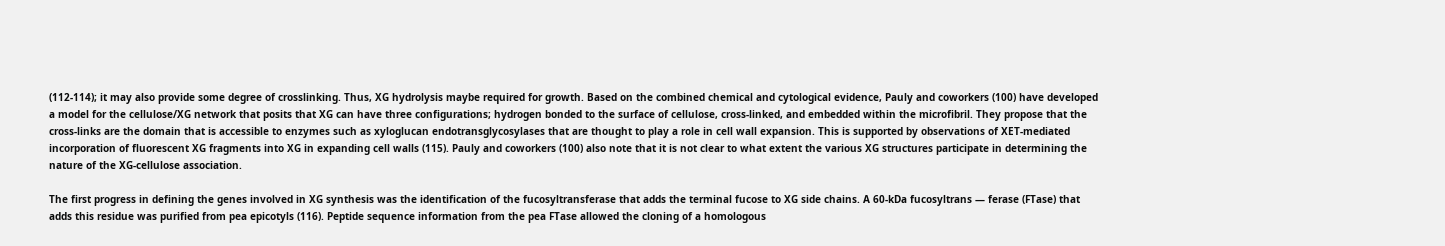(112-114); it may also provide some degree of crosslinking. Thus, XG hydrolysis maybe required for growth. Based on the combined chemical and cytological evidence, Pauly and coworkers (100) have developed a model for the cellulose/XG network that posits that XG can have three configurations; hydrogen bonded to the surface of cellulose, cross-linked, and embedded within the microfibril. They propose that the cross-links are the domain that is accessible to enzymes such as xyloglucan endotransglycosylases that are thought to play a role in cell wall expansion. This is supported by observations of XET-mediated incorporation of fluorescent XG fragments into XG in expanding cell walls (115). Pauly and coworkers (100) also note that it is not clear to what extent the various XG structures participate in determining the nature of the XG-cellulose association.

The first progress in defining the genes involved in XG synthesis was the identification of the fucosyltransferase that adds the terminal fucose to XG side chains. A 60-kDa fucosyltrans — ferase (FTase) that adds this residue was purified from pea epicotyls (116). Peptide sequence information from the pea FTase allowed the cloning of a homologous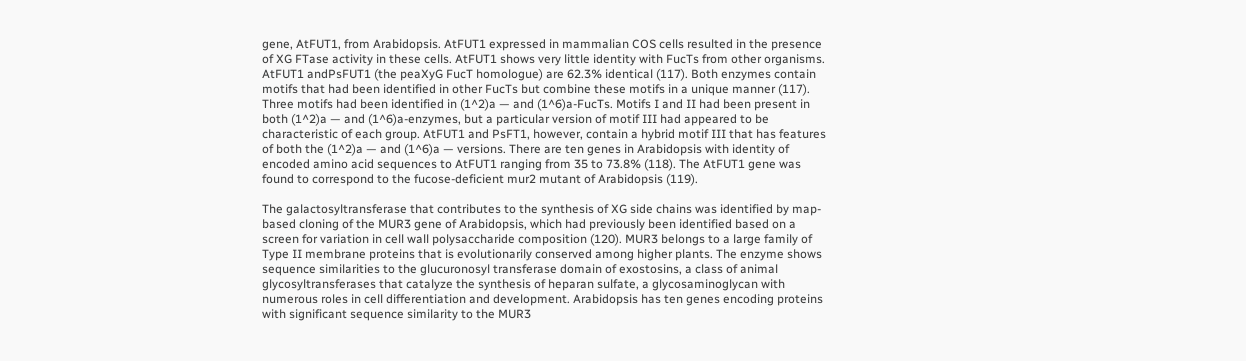gene, AtFUT1, from Arabidopsis. AtFUT1 expressed in mammalian COS cells resulted in the presence of XG FTase activity in these cells. AtFUT1 shows very little identity with FucTs from other organisms. AtFUT1 andPsFUT1 (the peaXyG FucT homologue) are 62.3% identical (117). Both enzymes contain motifs that had been identified in other FucTs but combine these motifs in a unique manner (117). Three motifs had been identified in (1^2)a — and (1^6)a-FucTs. Motifs I and II had been present in both (1^2)a — and (1^6)a-enzymes, but a particular version of motif III had appeared to be characteristic of each group. AtFUT1 and PsFT1, however, contain a hybrid motif III that has features of both the (1^2)a — and (1^6)a — versions. There are ten genes in Arabidopsis with identity of encoded amino acid sequences to AtFUT1 ranging from 35 to 73.8% (118). The AtFUT1 gene was found to correspond to the fucose-deficient mur2 mutant of Arabidopsis (119).

The galactosyltransferase that contributes to the synthesis of XG side chains was identified by map-based cloning of the MUR3 gene of Arabidopsis, which had previously been identified based on a screen for variation in cell wall polysaccharide composition (120). MUR3 belongs to a large family of Type II membrane proteins that is evolutionarily conserved among higher plants. The enzyme shows sequence similarities to the glucuronosyl transferase domain of exostosins, a class of animal glycosyltransferases that catalyze the synthesis of heparan sulfate, a glycosaminoglycan with numerous roles in cell differentiation and development. Arabidopsis has ten genes encoding proteins with significant sequence similarity to the MUR3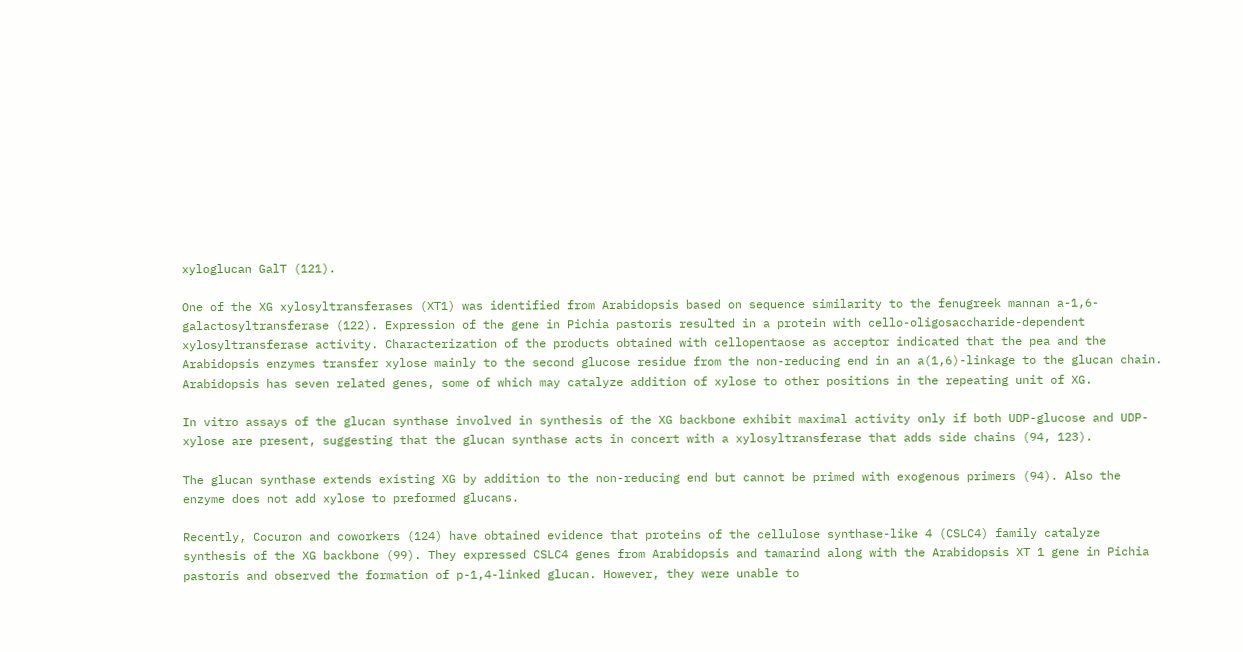xyloglucan GalT (121).

One of the XG xylosyltransferases (XT1) was identified from Arabidopsis based on sequence similarity to the fenugreek mannan a-1,6-galactosyltransferase (122). Expression of the gene in Pichia pastoris resulted in a protein with cello-oligosaccharide-dependent xylosyltransferase activity. Characterization of the products obtained with cellopentaose as acceptor indicated that the pea and the Arabidopsis enzymes transfer xylose mainly to the second glucose residue from the non-reducing end in an a(1,6)-linkage to the glucan chain. Arabidopsis has seven related genes, some of which may catalyze addition of xylose to other positions in the repeating unit of XG.

In vitro assays of the glucan synthase involved in synthesis of the XG backbone exhibit maximal activity only if both UDP-glucose and UDP-xylose are present, suggesting that the glucan synthase acts in concert with a xylosyltransferase that adds side chains (94, 123).

The glucan synthase extends existing XG by addition to the non-reducing end but cannot be primed with exogenous primers (94). Also the enzyme does not add xylose to preformed glucans.

Recently, Cocuron and coworkers (124) have obtained evidence that proteins of the cellulose synthase-like 4 (CSLC4) family catalyze synthesis of the XG backbone (99). They expressed CSLC4 genes from Arabidopsis and tamarind along with the Arabidopsis XT 1 gene in Pichia pastoris and observed the formation of p-1,4-linked glucan. However, they were unable to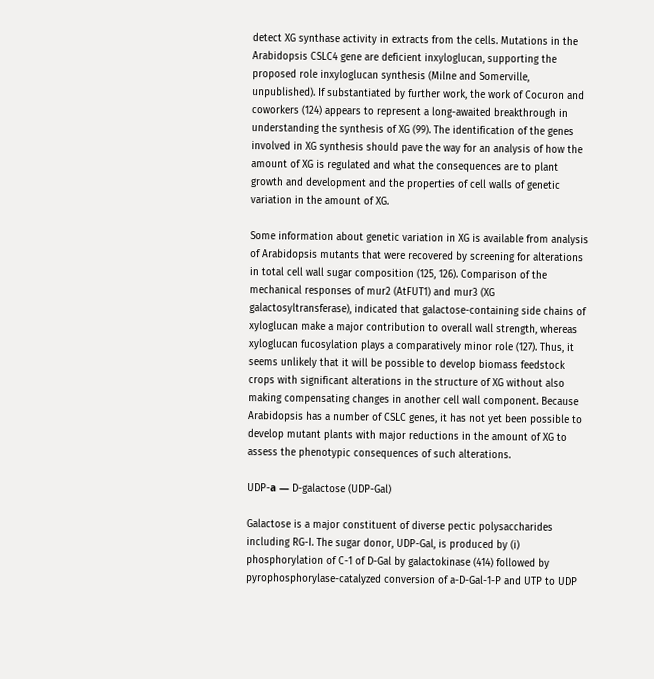detect XG synthase activity in extracts from the cells. Mutations in the Arabidopsis CSLC4 gene are deficient inxyloglucan, supporting the proposed role inxyloglucan synthesis (Milne and Somerville, unpublished). If substantiated by further work, the work of Cocuron and coworkers (124) appears to represent a long-awaited breakthrough in understanding the synthesis of XG (99). The identification of the genes involved in XG synthesis should pave the way for an analysis of how the amount of XG is regulated and what the consequences are to plant growth and development and the properties of cell walls of genetic variation in the amount of XG.

Some information about genetic variation in XG is available from analysis of Arabidopsis mutants that were recovered by screening for alterations in total cell wall sugar composition (125, 126). Comparison of the mechanical responses of mur2 (AtFUT1) and mur3 (XG galactosyltransferase), indicated that galactose-containing side chains of xyloglucan make a major contribution to overall wall strength, whereas xyloglucan fucosylation plays a comparatively minor role (127). Thus, it seems unlikely that it will be possible to develop biomass feedstock crops with significant alterations in the structure of XG without also making compensating changes in another cell wall component. Because Arabidopsis has a number of CSLC genes, it has not yet been possible to develop mutant plants with major reductions in the amount of XG to assess the phenotypic consequences of such alterations.

UDP-а — D-galactose (UDP-Gal)

Galactose is a major constituent of diverse pectic polysaccharides including RG-I. The sugar donor, UDP-Gal, is produced by (i) phosphorylation of C-1 of D-Gal by galactokinase (414) followed by pyrophosphorylase-catalyzed conversion of a-D-Gal-1-P and UTP to UDP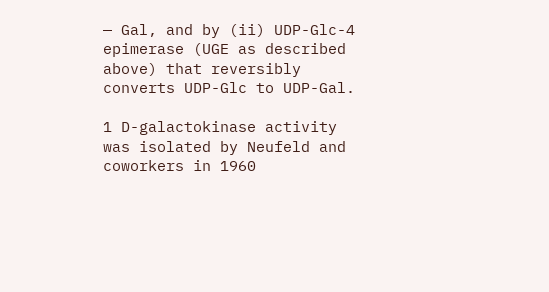— Gal, and by (ii) UDP-Glc-4 epimerase (UGE as described above) that reversibly converts UDP-Glc to UDP-Gal.

1 D-galactokinase activity was isolated by Neufeld and coworkers in 1960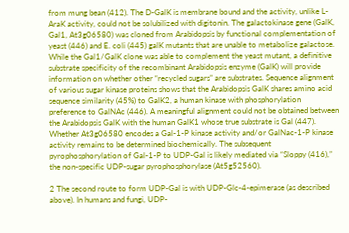from mung bean (412). The D-GalK is membrane bound and the activity, unlike L-AraK activity, could not be solubilized with digitonin. The galactokinase gene (GalK, Gal1, At3g06580) was cloned from Arabidopsis by functional complementation of yeast (446) and E. coli (445) galK mutants that are unable to metabolize galactose. While the Gal1/GalK clone was able to complement the yeast mutant, a definitive substrate specificity of the recombinant Arabidopsis enzyme (GalK) will provide information on whether other “recycled sugars” are substrates. Sequence alignment of various sugar kinase proteins shows that the Arabidopsis GalK shares amino acid sequence similarity (45%) to GalK2, a human kinase with phosphorylation preference to GalNAc (446). A meaningful alignment could not be obtained between the Arabidopsis GalK with the human GalK1 whose true substrate is Gal (447). Whether At3g06580 encodes a Gal-1-P kinase activity and/or GalNac-1-P kinase activity remains to be determined biochemically. The subsequent pyrophosphorylation of Gal-1-P to UDP-Gal is likely mediated via “Sloppy (416),” the non-specific UDP-sugar pyrophosphorylase (At5g52560).

2 The second route to form UDP-Gal is with UDP-Glc-4-epimerase (as described above). In humans and fungi, UDP-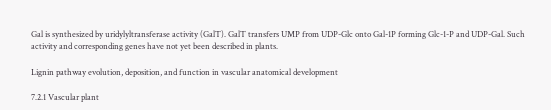Gal is synthesized by uridylyltransferase activity (GalT). GalT transfers UMP from UDP-Glc onto Gal-1P forming Glc-1-P and UDP-Gal. Such activity and corresponding genes have not yet been described in plants.

Lignin pathway evolution, deposition, and function in vascular anatomical development

7.2.1 Vascular plant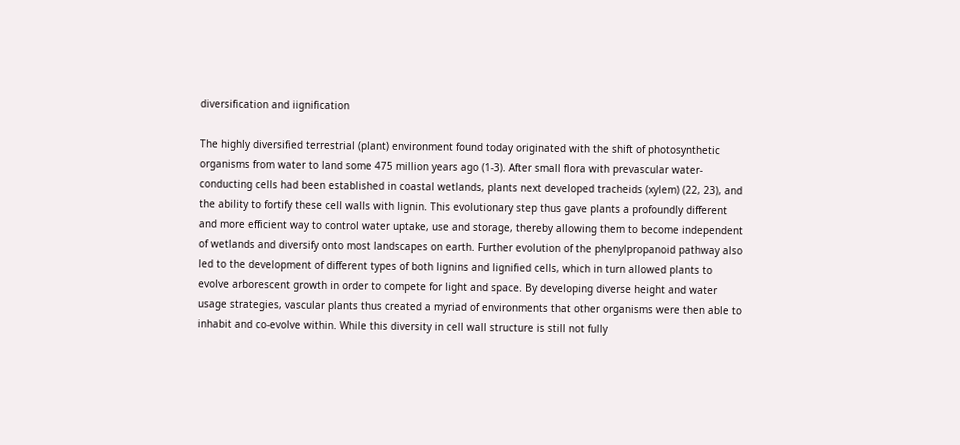diversification and iignification

The highly diversified terrestrial (plant) environment found today originated with the shift of photosynthetic organisms from water to land some 475 million years ago (1-3). After small flora with prevascular water-conducting cells had been established in coastal wetlands, plants next developed tracheids (xylem) (22, 23), and the ability to fortify these cell walls with lignin. This evolutionary step thus gave plants a profoundly different and more efficient way to control water uptake, use and storage, thereby allowing them to become independent of wetlands and diversify onto most landscapes on earth. Further evolution of the phenylpropanoid pathway also led to the development of different types of both lignins and lignified cells, which in turn allowed plants to evolve arborescent growth in order to compete for light and space. By developing diverse height and water usage strategies, vascular plants thus created a myriad of environments that other organisms were then able to inhabit and co-evolve within. While this diversity in cell wall structure is still not fully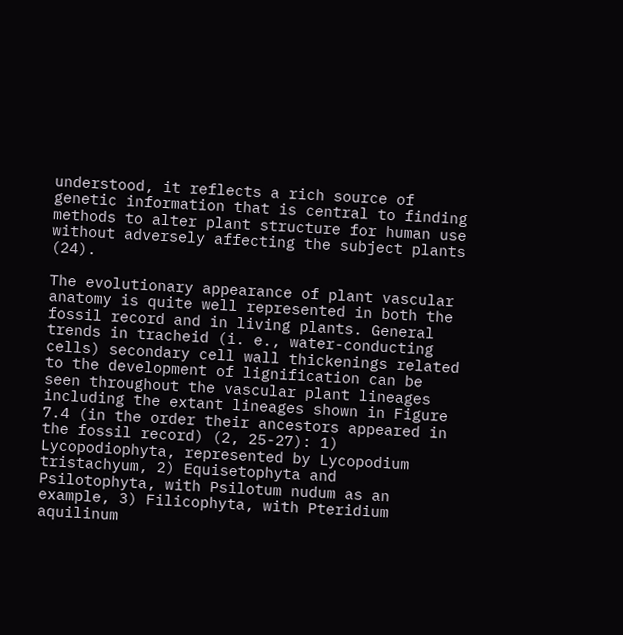understood, it reflects a rich source of genetic information that is central to finding methods to alter plant structure for human use without adversely affecting the subject plants (24).

The evolutionary appearance of plant vascular anatomy is quite well represented in both the fossil record and in living plants. General trends in tracheid (i. e., water-conducting cells) secondary cell wall thickenings related to the development of lignification can be seen throughout the vascular plant lineages including the extant lineages shown in Figure 7.4 (in the order their ancestors appeared in the fossil record) (2, 25-27): 1) Lycopodiophyta, represented by Lycopodium tristachyum, 2) Equisetophyta and Psilotophyta, with Psilotum nudum as an example, 3) Filicophyta, with Pteridium aquilinum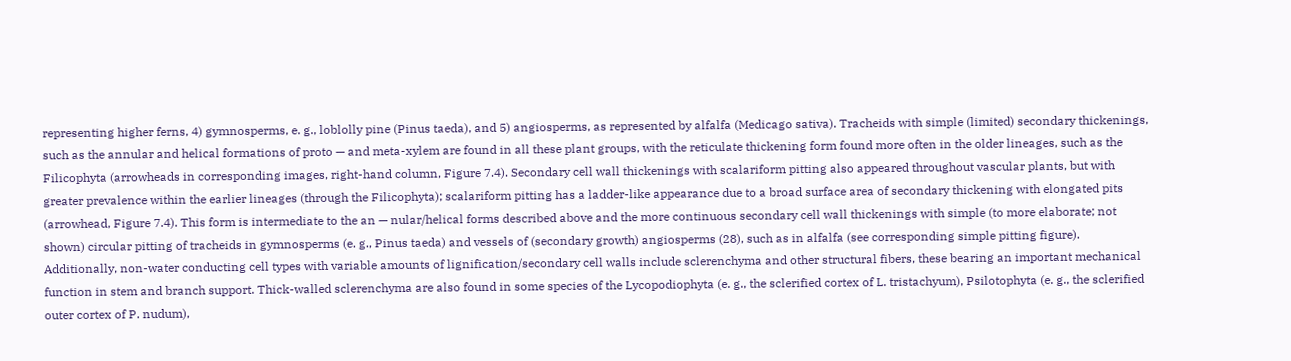representing higher ferns, 4) gymnosperms, e. g., loblolly pine (Pinus taeda), and 5) angiosperms, as represented by alfalfa (Medicago sativa). Tracheids with simple (limited) secondary thickenings, such as the annular and helical formations of proto — and meta-xylem are found in all these plant groups, with the reticulate thickening form found more often in the older lineages, such as the Filicophyta (arrowheads in corresponding images, right-hand column, Figure 7.4). Secondary cell wall thickenings with scalariform pitting also appeared throughout vascular plants, but with greater prevalence within the earlier lineages (through the Filicophyta); scalariform pitting has a ladder-like appearance due to a broad surface area of secondary thickening with elongated pits (arrowhead, Figure 7.4). This form is intermediate to the an — nular/helical forms described above and the more continuous secondary cell wall thickenings with simple (to more elaborate; not shown) circular pitting of tracheids in gymnosperms (e. g., Pinus taeda) and vessels of (secondary growth) angiosperms (28), such as in alfalfa (see corresponding simple pitting figure). Additionally, non-water conducting cell types with variable amounts of lignification/secondary cell walls include sclerenchyma and other structural fibers, these bearing an important mechanical function in stem and branch support. Thick-walled sclerenchyma are also found in some species of the Lycopodiophyta (e. g., the sclerified cortex of L. tristachyum), Psilotophyta (e. g., the sclerified outer cortex of P. nudum),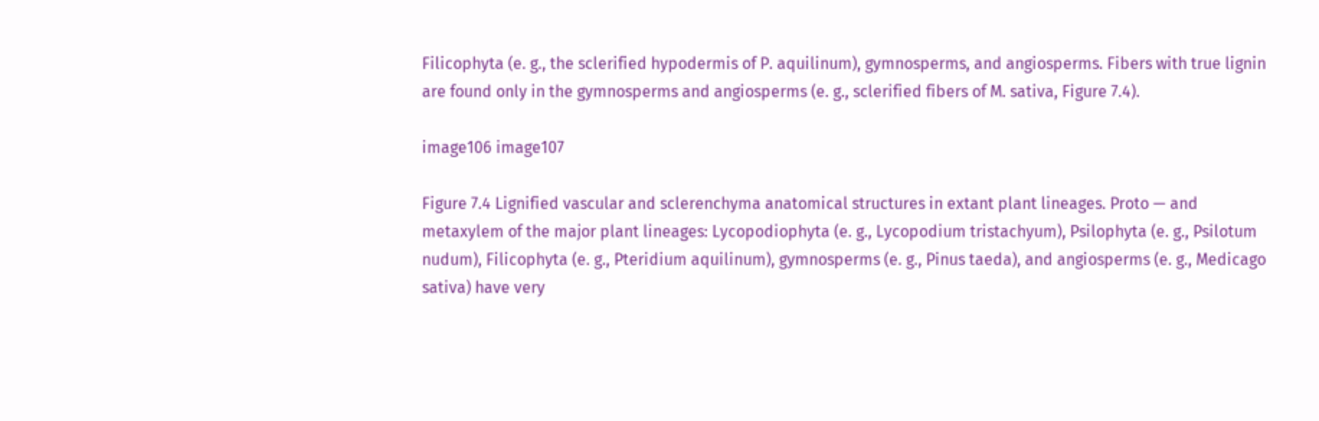Filicophyta (e. g., the sclerified hypodermis of P. aquilinum), gymnosperms, and angiosperms. Fibers with true lignin are found only in the gymnosperms and angiosperms (e. g., sclerified fibers of M. sativa, Figure 7.4).

image106 image107

Figure 7.4 Lignified vascular and sclerenchyma anatomical structures in extant plant lineages. Proto — and metaxylem of the major plant lineages: Lycopodiophyta (e. g., Lycopodium tristachyum), Psilophyta (e. g., Psilotum nudum), Filicophyta (e. g., Pteridium aquilinum), gymnosperms (e. g., Pinus taeda), and angiosperms (e. g., Medicago sativa) have very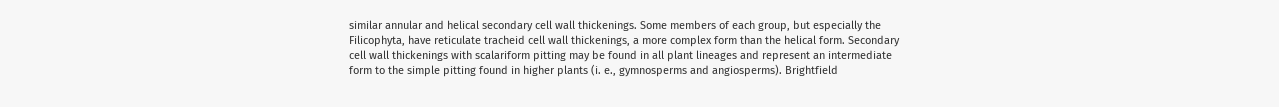similar annular and helical secondary cell wall thickenings. Some members of each group, but especially the Filicophyta, have reticulate tracheid cell wall thickenings, a more complex form than the helical form. Secondary cell wall thickenings with scalariform pitting may be found in all plant lineages and represent an intermediate form to the simple pitting found in higher plants (i. e., gymnosperms and angiosperms). Brightfield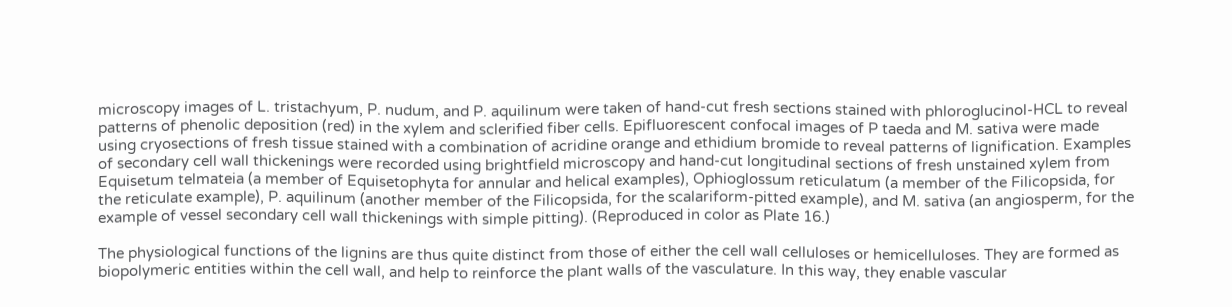microscopy images of L. tristachyum, P. nudum, and P. aquilinum were taken of hand-cut fresh sections stained with phloroglucinol-HCL to reveal patterns of phenolic deposition (red) in the xylem and sclerified fiber cells. Epifluorescent confocal images of P taeda and M. sativa were made using cryosections of fresh tissue stained with a combination of acridine orange and ethidium bromide to reveal patterns of lignification. Examples of secondary cell wall thickenings were recorded using brightfield microscopy and hand-cut longitudinal sections of fresh unstained xylem from Equisetum telmateia (a member of Equisetophyta for annular and helical examples), Ophioglossum reticulatum (a member of the Filicopsida, for the reticulate example), P. aquilinum (another member of the Filicopsida, for the scalariform-pitted example), and M. sativa (an angiosperm, for the example of vessel secondary cell wall thickenings with simple pitting). (Reproduced in color as Plate 16.)

The physiological functions of the lignins are thus quite distinct from those of either the cell wall celluloses or hemicelluloses. They are formed as biopolymeric entities within the cell wall, and help to reinforce the plant walls of the vasculature. In this way, they enable vascular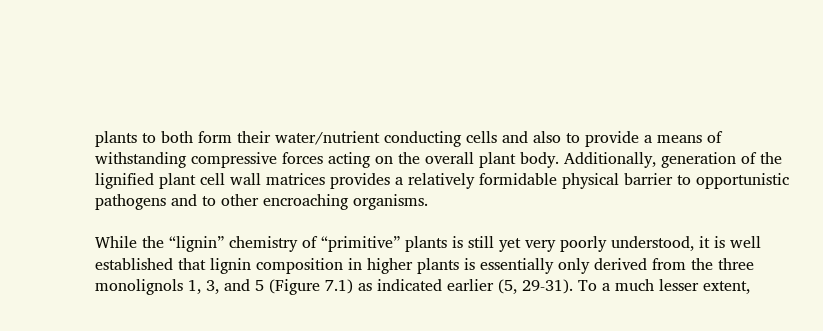plants to both form their water/nutrient conducting cells and also to provide a means of withstanding compressive forces acting on the overall plant body. Additionally, generation of the lignified plant cell wall matrices provides a relatively formidable physical barrier to opportunistic pathogens and to other encroaching organisms.

While the “lignin” chemistry of “primitive” plants is still yet very poorly understood, it is well established that lignin composition in higher plants is essentially only derived from the three monolignols 1, 3, and 5 (Figure 7.1) as indicated earlier (5, 29-31). To a much lesser extent,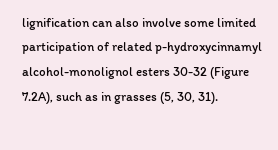lignification can also involve some limited participation of related p-hydroxycinnamyl alcohol-monolignol esters 30-32 (Figure 7.2A), such as in grasses (5, 30, 31).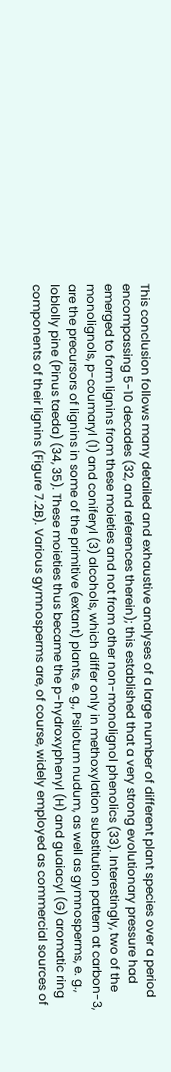This conclusion follows many detailed and exhaustive analyses of a large number of different plant species over a period encompassing 5-10 decades (32, and references therein); this established that a very strong evolutionary pressure had emerged to form lignins from these moieties and not from other non-monolignol phenolics (33). Interestingly, two of the monolignols, p-coumaryl (1) and coniferyl (3) alcohols, which differ only in methoxylation substitution pattern at carbon-3, are the precursors of lignins in some of the primitive (extant) plants, e. g., Psilotum nudum, as well as gymnosperms, e. g., loblolly pine (Pinus taeda) (34, 35). These moieties thus became the p-hydroxyphenyl (H) and guaiacyl (G) aromatic ring components of their lignins (Figure 7.2B). Various gymnosperms are, of course, widely employed as commercial sources of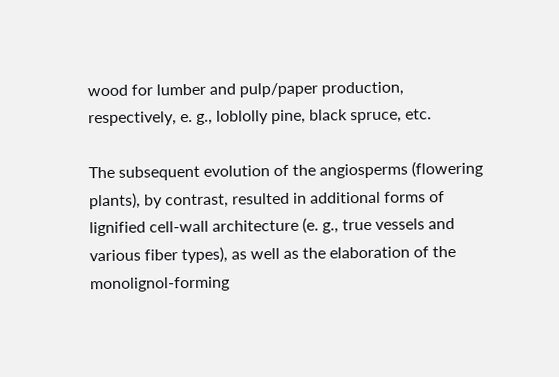wood for lumber and pulp/paper production, respectively, e. g., loblolly pine, black spruce, etc.

The subsequent evolution of the angiosperms (flowering plants), by contrast, resulted in additional forms of lignified cell-wall architecture (e. g., true vessels and various fiber types), as well as the elaboration of the monolignol-forming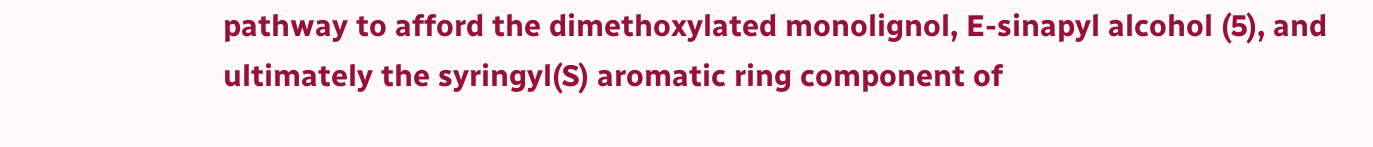pathway to afford the dimethoxylated monolignol, E-sinapyl alcohol (5), and ultimately the syringyl(S) aromatic ring component of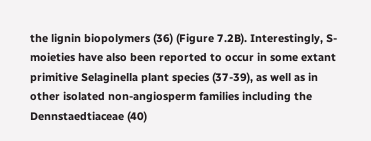the lignin biopolymers (36) (Figure 7.2B). Interestingly, S-moieties have also been reported to occur in some extant primitive Selaginella plant species (37-39), as well as in other isolated non-angiosperm families including the Dennstaedtiaceae (40)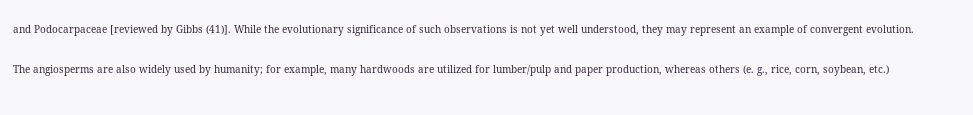and Podocarpaceae [reviewed by Gibbs (41)]. While the evolutionary significance of such observations is not yet well understood, they may represent an example of convergent evolution.

The angiosperms are also widely used by humanity; for example, many hardwoods are utilized for lumber/pulp and paper production, whereas others (e. g., rice, corn, soybean, etc.)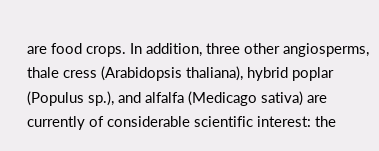are food crops. In addition, three other angiosperms, thale cress (Arabidopsis thaliana), hybrid poplar (Populus sp.), and alfalfa (Medicago sativa) are currently of considerable scientific interest: the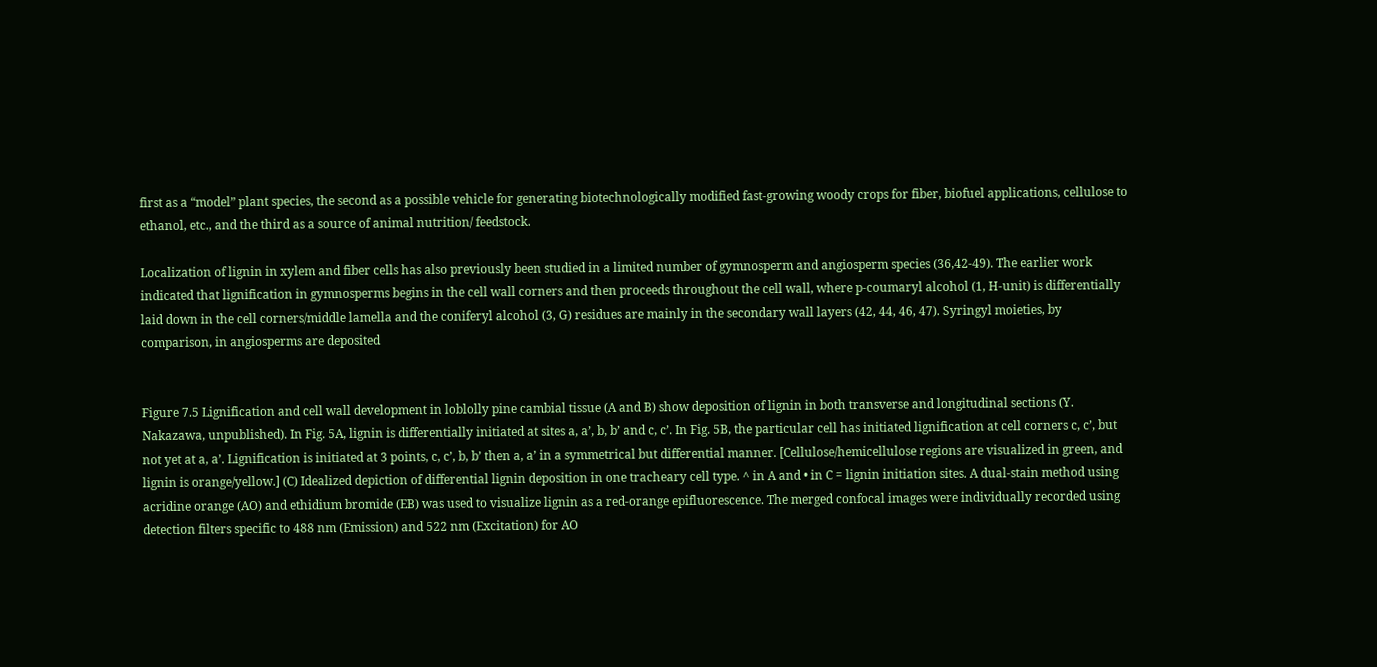first as a “model” plant species, the second as a possible vehicle for generating biotechnologically modified fast-growing woody crops for fiber, biofuel applications, cellulose to ethanol, etc., and the third as a source of animal nutrition/ feedstock.

Localization of lignin in xylem and fiber cells has also previously been studied in a limited number of gymnosperm and angiosperm species (36,42-49). The earlier work indicated that lignification in gymnosperms begins in the cell wall corners and then proceeds throughout the cell wall, where p-coumaryl alcohol (1, H-unit) is differentially laid down in the cell corners/middle lamella and the coniferyl alcohol (3, G) residues are mainly in the secondary wall layers (42, 44, 46, 47). Syringyl moieties, by comparison, in angiosperms are deposited


Figure 7.5 Lignification and cell wall development in loblolly pine cambial tissue (A and B) show deposition of lignin in both transverse and longitudinal sections (Y. Nakazawa, unpublished). In Fig. 5A, lignin is differentially initiated at sites a, a’, b, b’ and c, c’. In Fig. 5B, the particular cell has initiated lignification at cell corners c, c’, but not yet at a, a’. Lignification is initiated at 3 points, c, c’, b, b’ then a, a’ in a symmetrical but differential manner. [Cellulose/hemicellulose regions are visualized in green, and lignin is orange/yellow.] (C) Idealized depiction of differential lignin deposition in one tracheary cell type. ^ in A and • in C = lignin initiation sites. A dual-stain method using acridine orange (AO) and ethidium bromide (EB) was used to visualize lignin as a red-orange epifluorescence. The merged confocal images were individually recorded using detection filters specific to 488 nm (Emission) and 522 nm (Excitation) for AO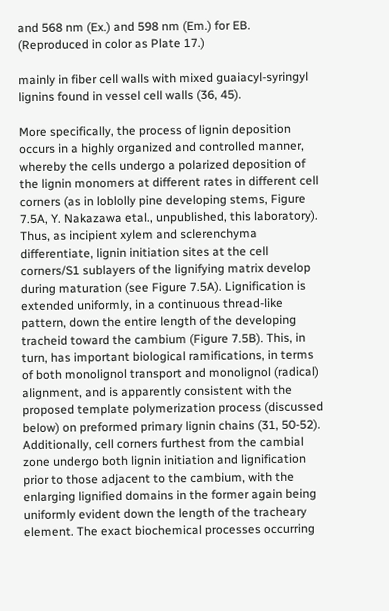and 568 nm (Ex.) and 598 nm (Em.) for EB. (Reproduced in color as Plate 17.)

mainly in fiber cell walls with mixed guaiacyl-syringyl lignins found in vessel cell walls (36, 45).

More specifically, the process of lignin deposition occurs in a highly organized and controlled manner, whereby the cells undergo a polarized deposition of the lignin monomers at different rates in different cell corners (as in loblolly pine developing stems, Figure 7.5A, Y. Nakazawa etal., unpublished, this laboratory). Thus, as incipient xylem and sclerenchyma differentiate, lignin initiation sites at the cell corners/S1 sublayers of the lignifying matrix develop during maturation (see Figure 7.5A). Lignification is extended uniformly, in a continuous thread-like pattern, down the entire length of the developing tracheid toward the cambium (Figure 7.5B). This, in turn, has important biological ramifications, in terms of both monolignol transport and monolignol (radical) alignment, and is apparently consistent with the proposed template polymerization process (discussed below) on preformed primary lignin chains (31, 50-52). Additionally, cell corners furthest from the cambial zone undergo both lignin initiation and lignification prior to those adjacent to the cambium, with the enlarging lignified domains in the former again being uniformly evident down the length of the tracheary element. The exact biochemical processes occurring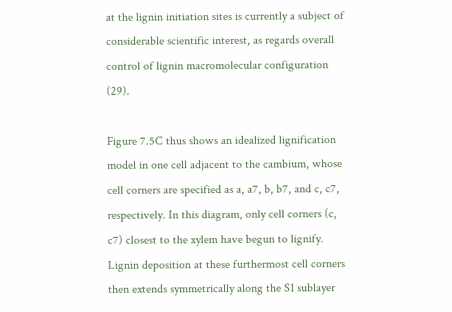at the lignin initiation sites is currently a subject of considerable scientific interest, as regards overall control of lignin macromolecular configuration (29).

Figure 7.5C thus shows an idealized lignification model in one cell adjacent to the cambium, whose cell corners are specified as a, a7, b, b7, and c, c7, respectively. In this diagram, only cell corners (c, c7) closest to the xylem have begun to lignify. Lignin deposition at these furthermost cell corners then extends symmetrically along the S1 sublayer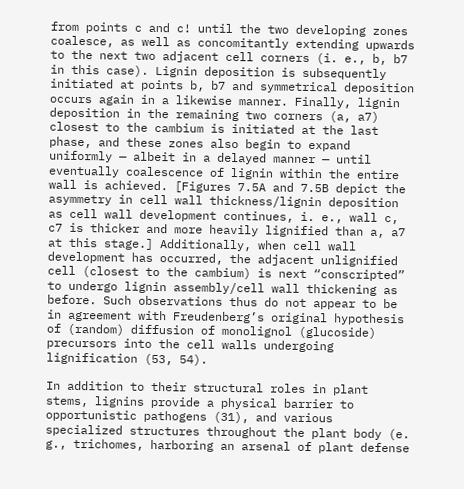from points c and c! until the two developing zones coalesce, as well as concomitantly extending upwards to the next two adjacent cell corners (i. e., b, b7 in this case). Lignin deposition is subsequently initiated at points b, b7 and symmetrical deposition occurs again in a likewise manner. Finally, lignin deposition in the remaining two corners (a, a7) closest to the cambium is initiated at the last phase, and these zones also begin to expand uniformly — albeit in a delayed manner — until eventually coalescence of lignin within the entire wall is achieved. [Figures 7.5A and 7.5B depict the asymmetry in cell wall thickness/lignin deposition as cell wall development continues, i. e., wall c, c7 is thicker and more heavily lignified than a, a7 at this stage.] Additionally, when cell wall development has occurred, the adjacent unlignified cell (closest to the cambium) is next “conscripted” to undergo lignin assembly/cell wall thickening as before. Such observations thus do not appear to be in agreement with Freudenberg’s original hypothesis of (random) diffusion of monolignol (glucoside) precursors into the cell walls undergoing lignification (53, 54).

In addition to their structural roles in plant stems, lignins provide a physical barrier to opportunistic pathogens (31), and various specialized structures throughout the plant body (e. g., trichomes, harboring an arsenal of plant defense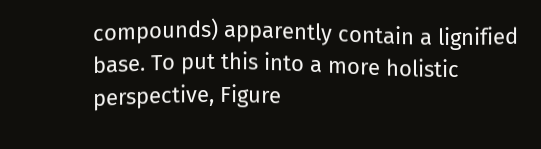compounds) apparently contain a lignified base. To put this into a more holistic perspective, Figure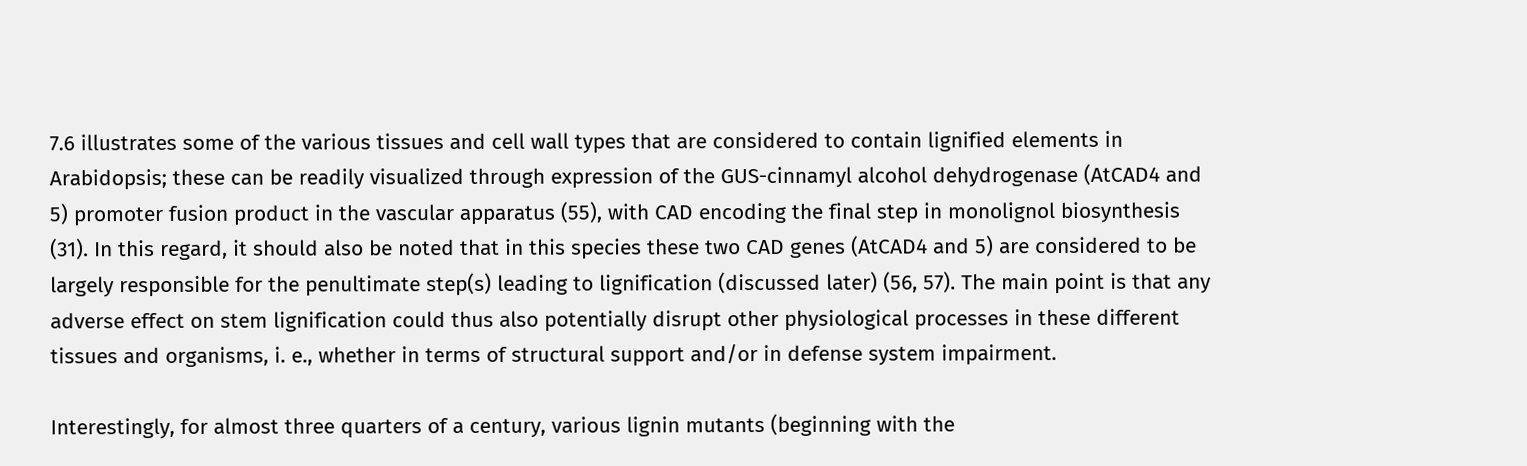7.6 illustrates some of the various tissues and cell wall types that are considered to contain lignified elements in Arabidopsis; these can be readily visualized through expression of the GUS-cinnamyl alcohol dehydrogenase (AtCAD4 and 5) promoter fusion product in the vascular apparatus (55), with CAD encoding the final step in monolignol biosynthesis (31). In this regard, it should also be noted that in this species these two CAD genes (AtCAD4 and 5) are considered to be largely responsible for the penultimate step(s) leading to lignification (discussed later) (56, 57). The main point is that any adverse effect on stem lignification could thus also potentially disrupt other physiological processes in these different tissues and organisms, i. e., whether in terms of structural support and/or in defense system impairment.

Interestingly, for almost three quarters of a century, various lignin mutants (beginning with the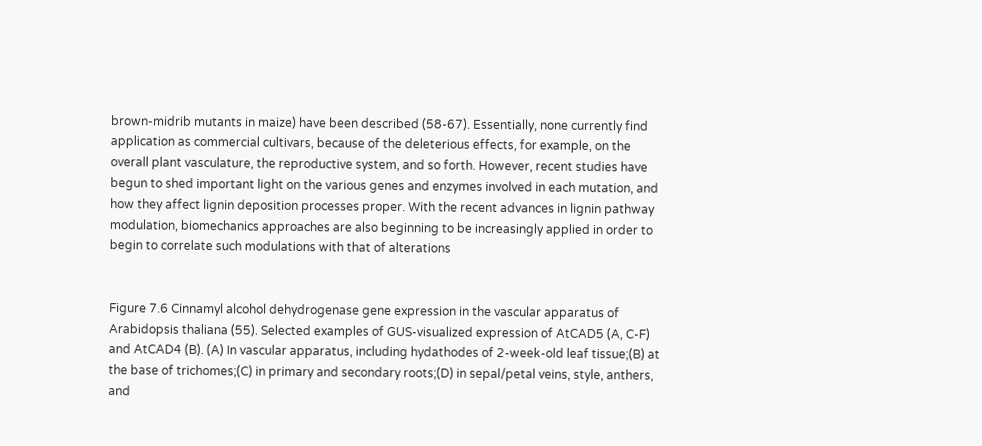brown-midrib mutants in maize) have been described (58-67). Essentially, none currently find application as commercial cultivars, because of the deleterious effects, for example, on the overall plant vasculature, the reproductive system, and so forth. However, recent studies have begun to shed important light on the various genes and enzymes involved in each mutation, and how they affect lignin deposition processes proper. With the recent advances in lignin pathway modulation, biomechanics approaches are also beginning to be increasingly applied in order to begin to correlate such modulations with that of alterations


Figure 7.6 Cinnamyl alcohol dehydrogenase gene expression in the vascular apparatus of Arabidopsis thaliana (55). Selected examples of GUS-visualized expression of AtCAD5 (A, C-F) and AtCAD4 (B). (A) In vascular apparatus, including hydathodes of 2-week-old leaf tissue;(B) at the base of trichomes;(C) in primary and secondary roots;(D) in sepal/petal veins, style, anthers, and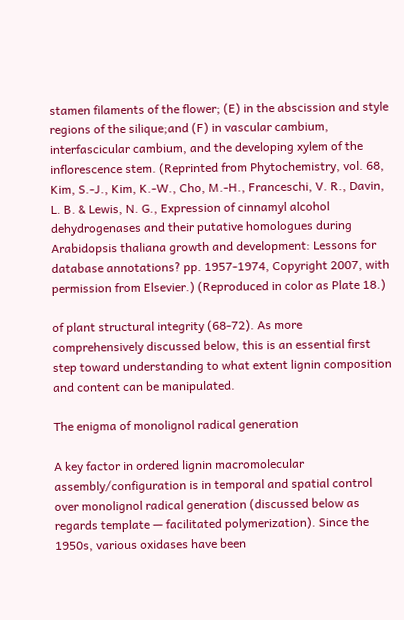stamen filaments of the flower; (E) in the abscission and style regions of the silique;and (F) in vascular cambium, interfascicular cambium, and the developing xylem of the inflorescence stem. (Reprinted from Phytochemistry, vol. 68, Kim, S.-J., Kim, K.-W., Cho, M.-H., Franceschi, V. R., Davin, L. B. & Lewis, N. G., Expression of cinnamyl alcohol dehydrogenases and their putative homologues during Arabidopsis thaliana growth and development: Lessons for database annotations? pp. 1957-1974, Copyright 2007, with permission from Elsevier.) (Reproduced in color as Plate 18.)

of plant structural integrity (68-72). As more comprehensively discussed below, this is an essential first step toward understanding to what extent lignin composition and content can be manipulated.

The enigma of monolignol radical generation

A key factor in ordered lignin macromolecular assembly/configuration is in temporal and spatial control over monolignol radical generation (discussed below as regards template — facilitated polymerization). Since the 1950s, various oxidases have been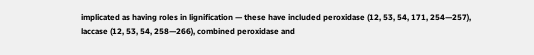implicated as having roles in lignification — these have included peroxidase (12, 53, 54, 171, 254—257), laccase (12, 53, 54, 258—266), combined peroxidase and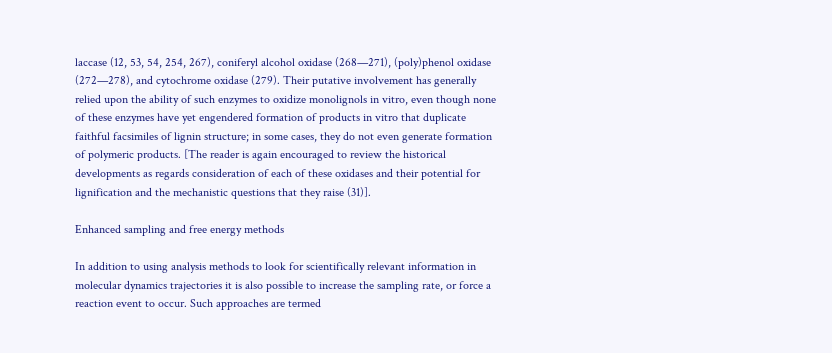laccase (12, 53, 54, 254, 267), coniferyl alcohol oxidase (268—271), (poly)phenol oxidase (272—278), and cytochrome oxidase (279). Their putative involvement has generally relied upon the ability of such enzymes to oxidize monolignols in vitro, even though none of these enzymes have yet engendered formation of products in vitro that duplicate faithful facsimiles of lignin structure; in some cases, they do not even generate formation of polymeric products. [The reader is again encouraged to review the historical developments as regards consideration of each of these oxidases and their potential for lignification and the mechanistic questions that they raise (31)].

Enhanced sampling and free energy methods

In addition to using analysis methods to look for scientifically relevant information in molecular dynamics trajectories it is also possible to increase the sampling rate, or force a reaction event to occur. Such approaches are termed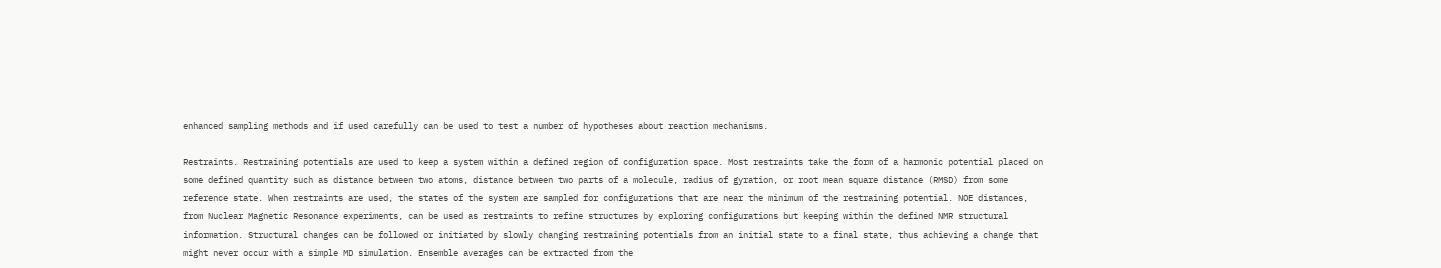enhanced sampling methods and if used carefully can be used to test a number of hypotheses about reaction mechanisms.

Restraints. Restraining potentials are used to keep a system within a defined region of configuration space. Most restraints take the form of a harmonic potential placed on some defined quantity such as distance between two atoms, distance between two parts of a molecule, radius of gyration, or root mean square distance (RMSD) from some reference state. When restraints are used, the states of the system are sampled for configurations that are near the minimum of the restraining potential. NOE distances, from Nuclear Magnetic Resonance experiments, can be used as restraints to refine structures by exploring configurations but keeping within the defined NMR structural information. Structural changes can be followed or initiated by slowly changing restraining potentials from an initial state to a final state, thus achieving a change that might never occur with a simple MD simulation. Ensemble averages can be extracted from the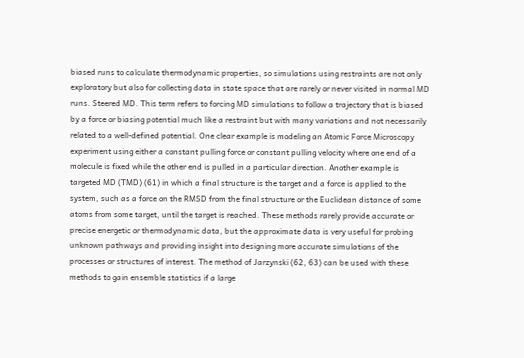biased runs to calculate thermodynamic properties, so simulations using restraints are not only exploratory but also for collecting data in state space that are rarely or never visited in normal MD runs. Steered MD. This term refers to forcing MD simulations to follow a trajectory that is biased by a force or biasing potential much like a restraint but with many variations and not necessarily related to a well-defined potential. One clear example is modeling an Atomic Force Microscopy experiment using either a constant pulling force or constant pulling velocity where one end of a molecule is fixed while the other end is pulled in a particular direction. Another example is targeted MD (TMD) (61) in which a final structure is the target and a force is applied to the system, such as a force on the RMSD from the final structure or the Euclidean distance of some atoms from some target, until the target is reached. These methods rarely provide accurate or precise energetic or thermodynamic data, but the approximate data is very useful for probing unknown pathways and providing insight into designing more accurate simulations of the processes or structures of interest. The method of Jarzynski (62, 63) can be used with these methods to gain ensemble statistics if a large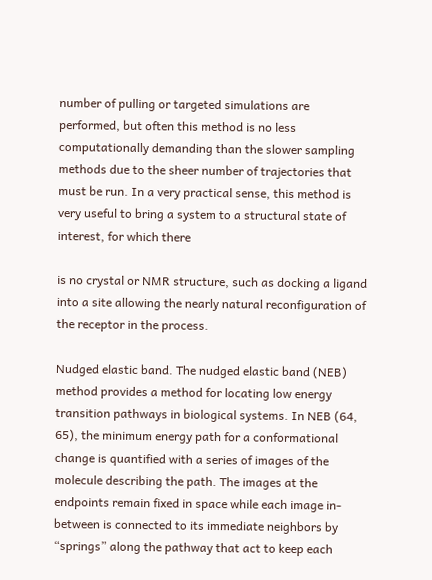number of pulling or targeted simulations are performed, but often this method is no less computationally demanding than the slower sampling methods due to the sheer number of trajectories that must be run. In a very practical sense, this method is very useful to bring a system to a structural state of interest, for which there

is no crystal or NMR structure, such as docking a ligand into a site allowing the nearly natural reconfiguration of the receptor in the process.

Nudged elastic band. The nudged elastic band (NEB) method provides a method for locating low energy transition pathways in biological systems. In NEB (64, 65), the minimum energy path for a conformational change is quantified with a series of images of the molecule describing the path. The images at the endpoints remain fixed in space while each image in-between is connected to its immediate neighbors by “springs” along the pathway that act to keep each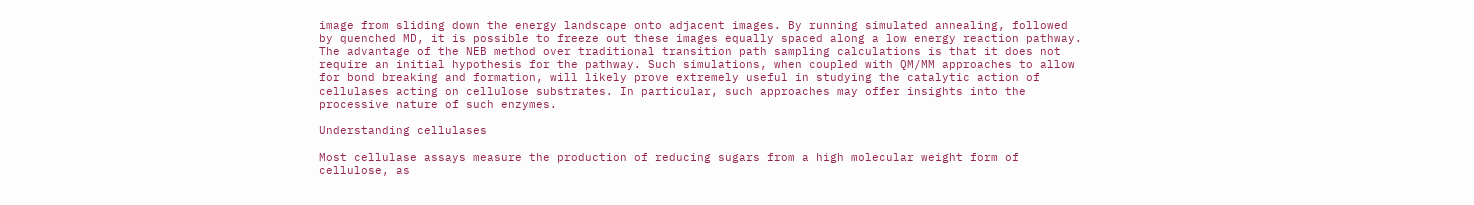image from sliding down the energy landscape onto adjacent images. By running simulated annealing, followed by quenched MD, it is possible to freeze out these images equally spaced along a low energy reaction pathway. The advantage of the NEB method over traditional transition path sampling calculations is that it does not require an initial hypothesis for the pathway. Such simulations, when coupled with QM/MM approaches to allow for bond breaking and formation, will likely prove extremely useful in studying the catalytic action of cellulases acting on cellulose substrates. In particular, such approaches may offer insights into the processive nature of such enzymes.

Understanding cellulases

Most cellulase assays measure the production of reducing sugars from a high molecular weight form of cellulose, as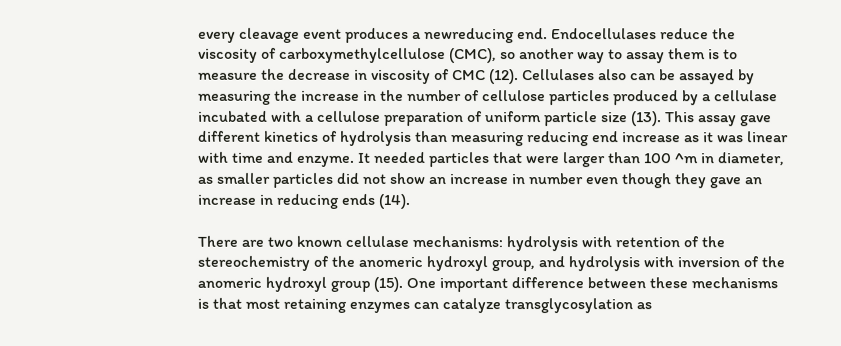every cleavage event produces a newreducing end. Endocellulases reduce the viscosity of carboxymethylcellulose (CMC), so another way to assay them is to measure the decrease in viscosity of CMC (12). Cellulases also can be assayed by measuring the increase in the number of cellulose particles produced by a cellulase incubated with a cellulose preparation of uniform particle size (13). This assay gave different kinetics of hydrolysis than measuring reducing end increase as it was linear with time and enzyme. It needed particles that were larger than 100 ^m in diameter, as smaller particles did not show an increase in number even though they gave an increase in reducing ends (14).

There are two known cellulase mechanisms: hydrolysis with retention of the stereochemistry of the anomeric hydroxyl group, and hydrolysis with inversion of the anomeric hydroxyl group (15). One important difference between these mechanisms is that most retaining enzymes can catalyze transglycosylation as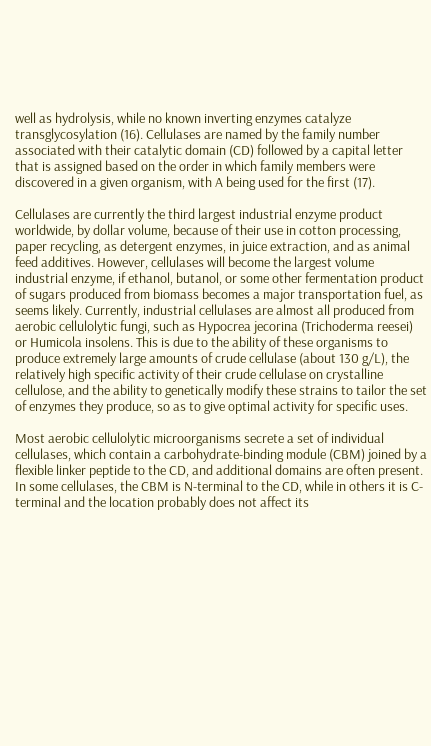well as hydrolysis, while no known inverting enzymes catalyze transglycosylation (16). Cellulases are named by the family number associated with their catalytic domain (CD) followed by a capital letter that is assigned based on the order in which family members were discovered in a given organism, with A being used for the first (17).

Cellulases are currently the third largest industrial enzyme product worldwide, by dollar volume, because of their use in cotton processing, paper recycling, as detergent enzymes, in juice extraction, and as animal feed additives. However, cellulases will become the largest volume industrial enzyme, if ethanol, butanol, or some other fermentation product of sugars produced from biomass becomes a major transportation fuel, as seems likely. Currently, industrial cellulases are almost all produced from aerobic cellulolytic fungi, such as Hypocrea jecorina (Trichoderma reesei) or Humicola insolens. This is due to the ability of these organisms to produce extremely large amounts of crude cellulase (about 130 g/L), the relatively high specific activity of their crude cellulase on crystalline cellulose, and the ability to genetically modify these strains to tailor the set of enzymes they produce, so as to give optimal activity for specific uses.

Most aerobic cellulolytic microorganisms secrete a set of individual cellulases, which contain a carbohydrate-binding module (CBM) joined by a flexible linker peptide to the CD, and additional domains are often present. In some cellulases, the CBM is N-terminal to the CD, while in others it is C-terminal and the location probably does not affect its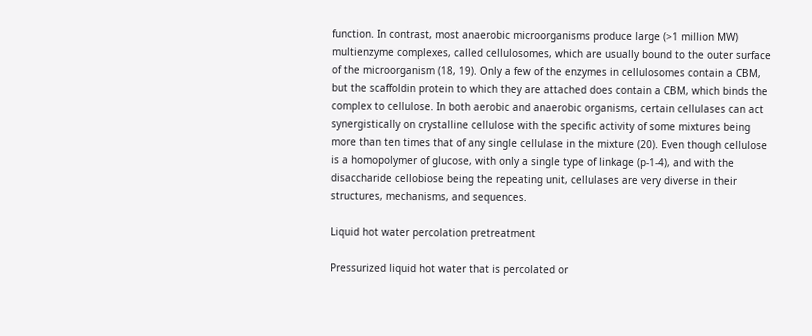function. In contrast, most anaerobic microorganisms produce large (>1 million MW) multienzyme complexes, called cellulosomes, which are usually bound to the outer surface of the microorganism (18, 19). Only a few of the enzymes in cellulosomes contain a CBM, but the scaffoldin protein to which they are attached does contain a CBM, which binds the complex to cellulose. In both aerobic and anaerobic organisms, certain cellulases can act synergistically on crystalline cellulose with the specific activity of some mixtures being more than ten times that of any single cellulase in the mixture (20). Even though cellulose is a homopolymer of glucose, with only a single type of linkage (p-1-4), and with the disaccharide cellobiose being the repeating unit, cellulases are very diverse in their structures, mechanisms, and sequences.

Liquid hot water percolation pretreatment

Pressurized liquid hot water that is percolated or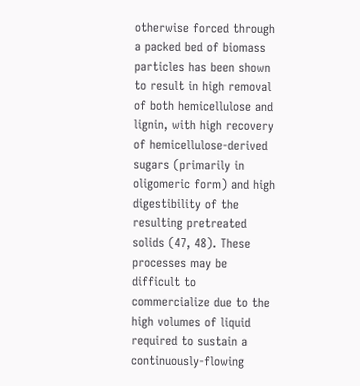otherwise forced through a packed bed of biomass particles has been shown to result in high removal of both hemicellulose and lignin, with high recovery of hemicellulose-derived sugars (primarily in oligomeric form) and high digestibility of the resulting pretreated solids (47, 48). These processes may be difficult to commercialize due to the high volumes of liquid required to sustain a continuously-flowing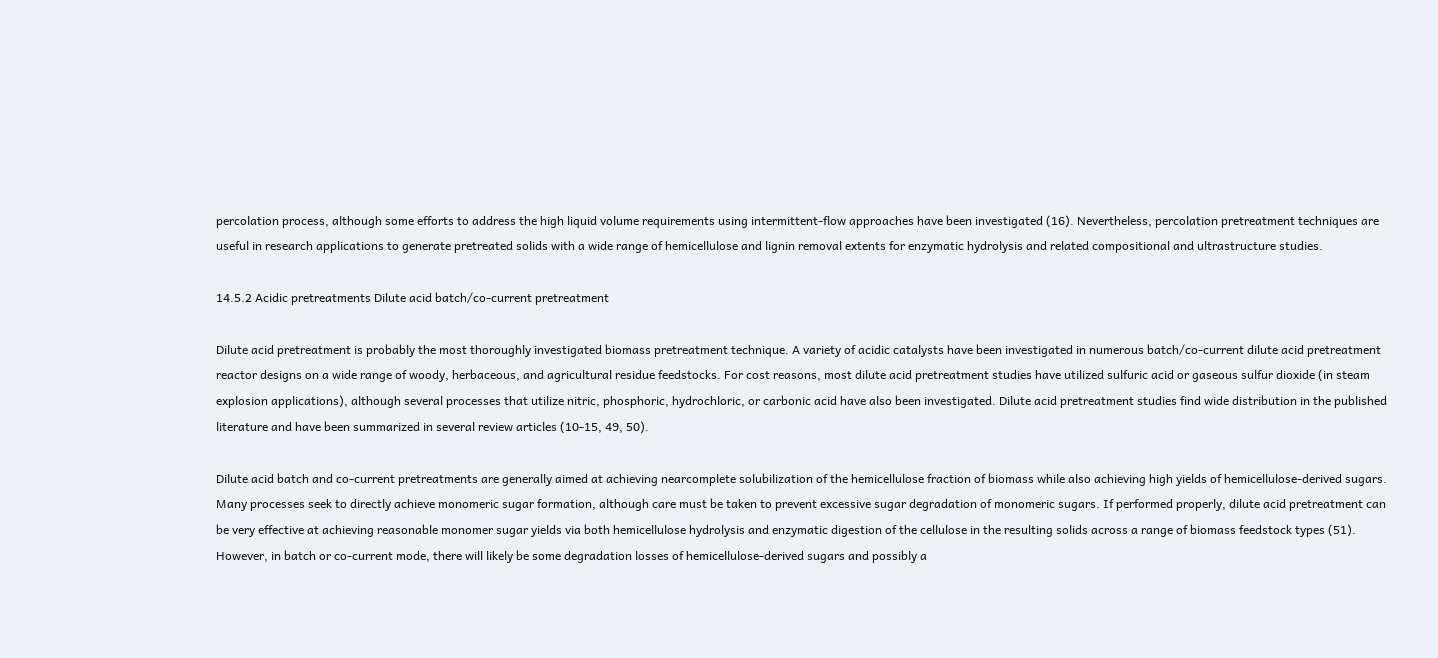percolation process, although some efforts to address the high liquid volume requirements using intermittent-flow approaches have been investigated (16). Nevertheless, percolation pretreatment techniques are useful in research applications to generate pretreated solids with a wide range of hemicellulose and lignin removal extents for enzymatic hydrolysis and related compositional and ultrastructure studies.

14.5.2 Acidic pretreatments Dilute acid batch/co-current pretreatment

Dilute acid pretreatment is probably the most thoroughly investigated biomass pretreatment technique. A variety of acidic catalysts have been investigated in numerous batch/co-current dilute acid pretreatment reactor designs on a wide range of woody, herbaceous, and agricultural residue feedstocks. For cost reasons, most dilute acid pretreatment studies have utilized sulfuric acid or gaseous sulfur dioxide (in steam explosion applications), although several processes that utilize nitric, phosphoric, hydrochloric, or carbonic acid have also been investigated. Dilute acid pretreatment studies find wide distribution in the published literature and have been summarized in several review articles (10-15, 49, 50).

Dilute acid batch and co-current pretreatments are generally aimed at achieving nearcomplete solubilization of the hemicellulose fraction of biomass while also achieving high yields of hemicellulose-derived sugars. Many processes seek to directly achieve monomeric sugar formation, although care must be taken to prevent excessive sugar degradation of monomeric sugars. If performed properly, dilute acid pretreatment can be very effective at achieving reasonable monomer sugar yields via both hemicellulose hydrolysis and enzymatic digestion of the cellulose in the resulting solids across a range of biomass feedstock types (51). However, in batch or co-current mode, there will likely be some degradation losses of hemicellulose-derived sugars and possibly a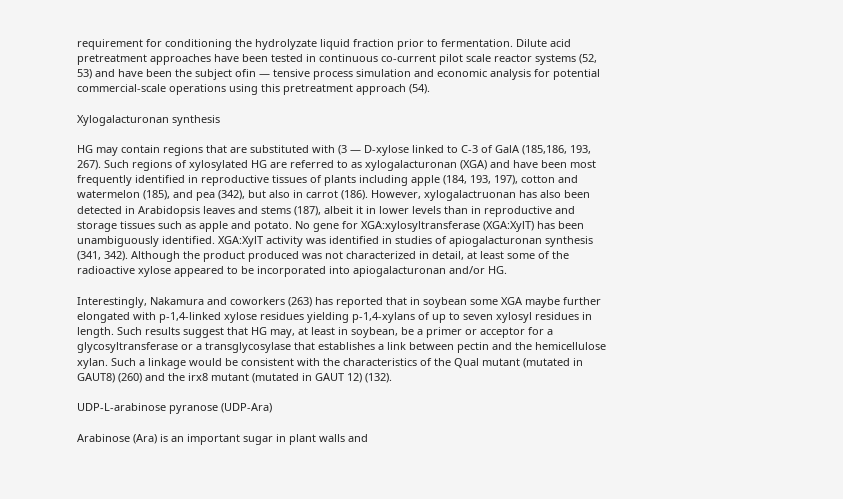requirement for conditioning the hydrolyzate liquid fraction prior to fermentation. Dilute acid pretreatment approaches have been tested in continuous co-current pilot scale reactor systems (52, 53) and have been the subject ofin — tensive process simulation and economic analysis for potential commercial-scale operations using this pretreatment approach (54).

Xylogalacturonan synthesis

HG may contain regions that are substituted with (3 — D-xylose linked to C-3 of GalA (185,186, 193, 267). Such regions of xylosylated HG are referred to as xylogalacturonan (XGA) and have been most frequently identified in reproductive tissues of plants including apple (184, 193, 197), cotton and watermelon (185), and pea (342), but also in carrot (186). However, xylogalactruonan has also been detected in Arabidopsis leaves and stems (187), albeit it in lower levels than in reproductive and storage tissues such as apple and potato. No gene for XGA:xylosyltransferase (XGA:XylT) has been unambiguously identified. XGA:XylT activity was identified in studies of apiogalacturonan synthesis (341, 342). Although the product produced was not characterized in detail, at least some of the radioactive xylose appeared to be incorporated into apiogalacturonan and/or HG.

Interestingly, Nakamura and coworkers (263) has reported that in soybean some XGA maybe further elongated with p-1,4-linked xylose residues yielding p-1,4-xylans of up to seven xylosyl residues in length. Such results suggest that HG may, at least in soybean, be a primer or acceptor for a glycosyltransferase or a transglycosylase that establishes a link between pectin and the hemicellulose xylan. Such a linkage would be consistent with the characteristics of the Qual mutant (mutated in GAUT8) (260) and the irx8 mutant (mutated in GAUT 12) (132).

UDP-L-arabinose pyranose (UDP-Ara)

Arabinose (Ara) is an important sugar in plant walls and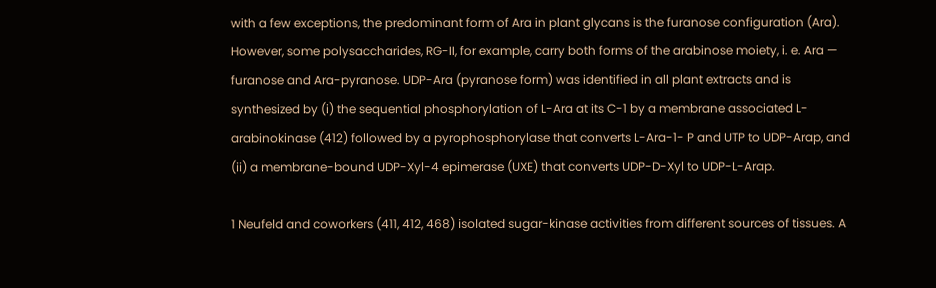with a few exceptions, the predominant form of Ara in plant glycans is the furanose configuration (Ara). However, some polysaccharides, RG-II, for example, carry both forms of the arabinose moiety, i. e. Ara — furanose and Ara-pyranose. UDP-Ara (pyranose form) was identified in all plant extracts and is synthesized by (i) the sequential phosphorylation of L-Ara at its C-1 by a membrane associated L-arabinokinase (412) followed by a pyrophosphorylase that converts L-Ara-1- P and UTP to UDP-Arap, and (ii) a membrane-bound UDP-Xyl-4 epimerase (UXE) that converts UDP-D-Xyl to UDP-L-Arap.

1 Neufeld and coworkers (411, 412, 468) isolated sugar-kinase activities from different sources of tissues. A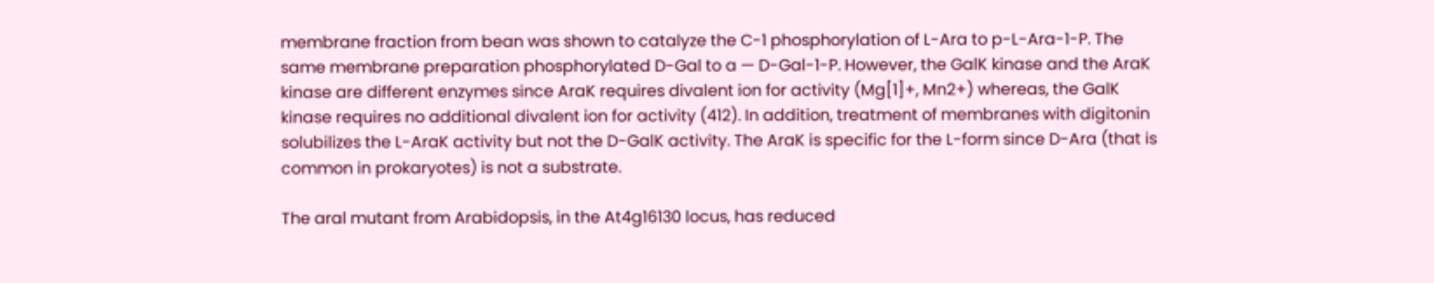membrane fraction from bean was shown to catalyze the C-1 phosphorylation of L-Ara to p-L-Ara-1-P. The same membrane preparation phosphorylated D-Gal to a — D-Gal-1-P. However, the GalK kinase and the AraK kinase are different enzymes since AraK requires divalent ion for activity (Mg[1]+, Mn2+) whereas, the GalK kinase requires no additional divalent ion for activity (412). In addition, treatment of membranes with digitonin solubilizes the L-AraK activity but not the D-GalK activity. The AraK is specific for the L-form since D-Ara (that is common in prokaryotes) is not a substrate.

The aral mutant from Arabidopsis, in the At4g16130 locus, has reduced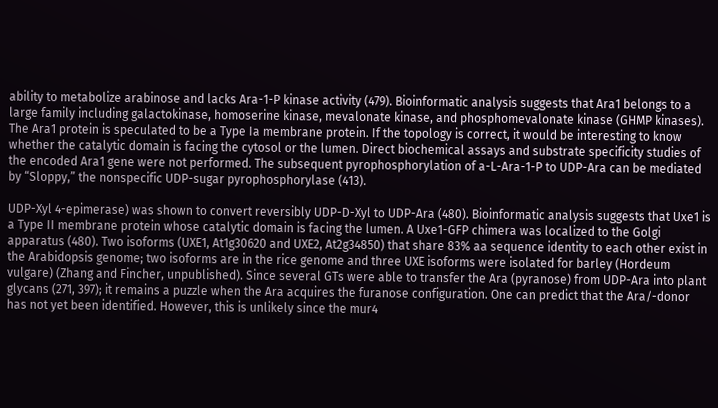ability to metabolize arabinose and lacks Ara-1-P kinase activity (479). Bioinformatic analysis suggests that Ara1 belongs to a large family including galactokinase, homoserine kinase, mevalonate kinase, and phosphomevalonate kinase (GHMP kinases). The Ara1 protein is speculated to be a Type Ia membrane protein. If the topology is correct, it would be interesting to know whether the catalytic domain is facing the cytosol or the lumen. Direct biochemical assays and substrate specificity studies of the encoded Ara1 gene were not performed. The subsequent pyrophosphorylation of a-L-Ara-1-P to UDP-Ara can be mediated by “Sloppy,” the nonspecific UDP-sugar pyrophosphorylase (413).

UDP-Xyl 4-epimerase) was shown to convert reversibly UDP-D-Xyl to UDP-Ara (480). Bioinformatic analysis suggests that Uxe1 is a Type II membrane protein whose catalytic domain is facing the lumen. A Uxe1-GFP chimera was localized to the Golgi apparatus (480). Two isoforms (UXE1, At1g30620 and UXE2, At2g34850) that share 83% aa sequence identity to each other exist in the Arabidopsis genome; two isoforms are in the rice genome and three UXE isoforms were isolated for barley (Hordeum vulgare) (Zhang and Fincher, unpublished). Since several GTs were able to transfer the Ara (pyranose) from UDP-Ara into plant glycans (271, 397); it remains a puzzle when the Ara acquires the furanose configuration. One can predict that the Ara/-donor has not yet been identified. However, this is unlikely since the mur4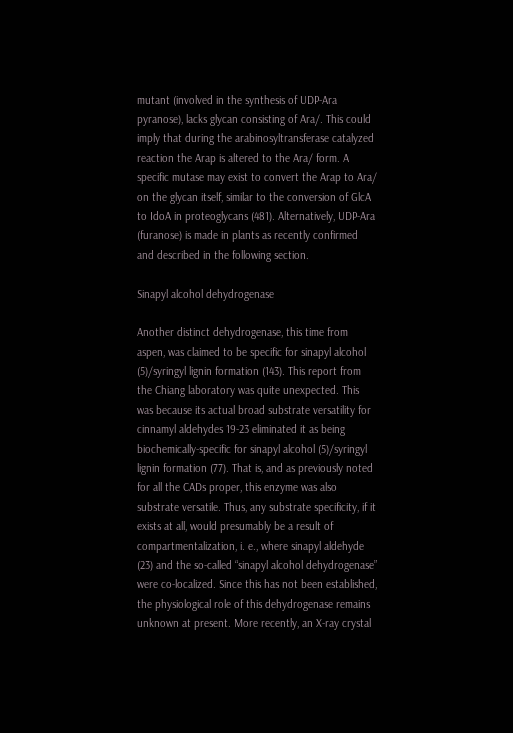mutant (involved in the synthesis of UDP-Ara pyranose), lacks glycan consisting of Ara/. This could imply that during the arabinosyltransferase catalyzed reaction the Arap is altered to the Ara/ form. A specific mutase may exist to convert the Arap to Ara/ on the glycan itself, similar to the conversion of GlcA to IdoA in proteoglycans (481). Alternatively, UDP-Ara (furanose) is made in plants as recently confirmed and described in the following section.

Sinapyl alcohol dehydrogenase

Another distinct dehydrogenase, this time from aspen, was claimed to be specific for sinapyl alcohol (5)/syringyl lignin formation (143). This report from the Chiang laboratory was quite unexpected. This was because its actual broad substrate versatility for cinnamyl aldehydes 19-23 eliminated it as being biochemically-specific for sinapyl alcohol (5)/syringyl lignin formation (77). That is, and as previously noted for all the CADs proper, this enzyme was also substrate versatile. Thus, any substrate specificity, if it exists at all, would presumably be a result of compartmentalization, i. e., where sinapyl aldehyde (23) and the so-called “sinapyl alcohol dehydrogenase” were co-localized. Since this has not been established, the physiological role of this dehydrogenase remains unknown at present. More recently, an X-ray crystal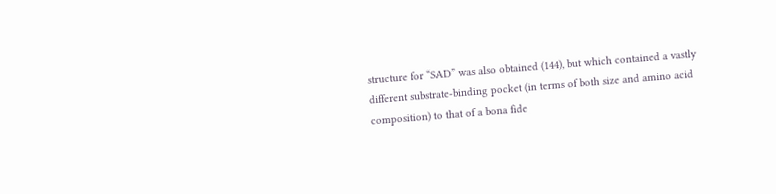structure for “SAD” was also obtained (144), but which contained a vastly different substrate-binding pocket (in terms of both size and amino acid composition) to that of a bona fide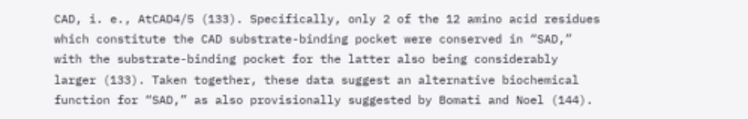CAD, i. e., AtCAD4/5 (133). Specifically, only 2 of the 12 amino acid residues which constitute the CAD substrate-binding pocket were conserved in “SAD,” with the substrate-binding pocket for the latter also being considerably larger (133). Taken together, these data suggest an alternative biochemical function for “SAD,” as also provisionally suggested by Bomati and Noel (144).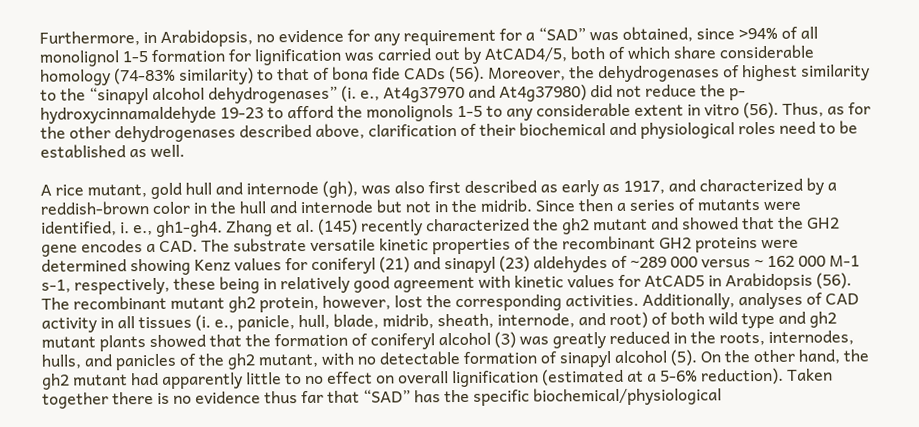Furthermore, in Arabidopsis, no evidence for any requirement for a “SAD” was obtained, since >94% of all monolignol 1-5 formation for lignification was carried out by AtCAD4/5, both of which share considerable homology (74-83% similarity) to that of bona fide CADs (56). Moreover, the dehydrogenases of highest similarity to the “sinapyl alcohol dehydrogenases” (i. e., At4g37970 and At4g37980) did not reduce the p-hydroxycinnamaldehyde 19-23 to afford the monolignols 1-5 to any considerable extent in vitro (56). Thus, as for the other dehydrogenases described above, clarification of their biochemical and physiological roles need to be established as well.

A rice mutant, gold hull and internode (gh), was also first described as early as 1917, and characterized by a reddish-brown color in the hull and internode but not in the midrib. Since then a series of mutants were identified, i. e., gh1-gh4. Zhang et al. (145) recently characterized the gh2 mutant and showed that the GH2 gene encodes a CAD. The substrate versatile kinetic properties of the recombinant GH2 proteins were determined showing Kenz values for coniferyl (21) and sinapyl (23) aldehydes of ~289 000 versus ~ 162 000 M-1 s-1, respectively, these being in relatively good agreement with kinetic values for AtCAD5 in Arabidopsis (56). The recombinant mutant gh2 protein, however, lost the corresponding activities. Additionally, analyses of CAD activity in all tissues (i. e., panicle, hull, blade, midrib, sheath, internode, and root) of both wild type and gh2 mutant plants showed that the formation of coniferyl alcohol (3) was greatly reduced in the roots, internodes, hulls, and panicles of the gh2 mutant, with no detectable formation of sinapyl alcohol (5). On the other hand, the gh2 mutant had apparently little to no effect on overall lignification (estimated at a 5-6% reduction). Taken together there is no evidence thus far that “SAD” has the specific biochemical/physiological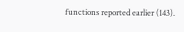functions reported earlier (143).